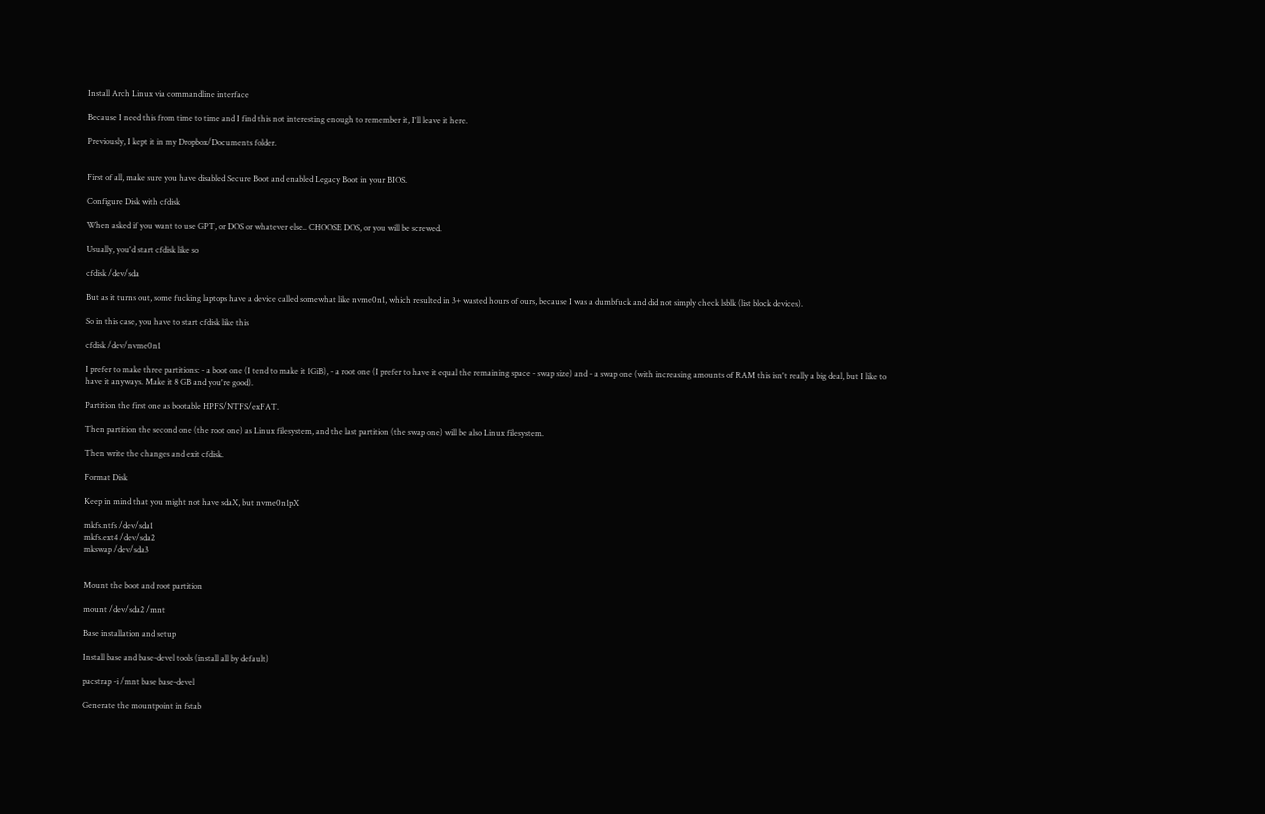Install Arch Linux via commandline interface

Because I need this from time to time and I find this not interesting enough to remember it, I'll leave it here.

Previously, I kept it in my Dropbox/Documents folder.


First of all, make sure you have disabled Secure Boot and enabled Legacy Boot in your BIOS.

Configure Disk with cfdisk

When asked if you want to use GPT, or DOS or whatever else.. CHOOSE DOS, or you will be screwed.

Usually, you'd start cfdisk like so

cfdisk /dev/sda

But as it turns out, some fucking laptops have a device called somewhat like nvme0n1, which resulted in 3+ wasted hours of ours, because I was a dumbfuck and did not simply check lsblk (list block devices).

So in this case, you have to start cfdisk like this

cfdisk /dev/nvme0n1

I prefer to make three partitions: - a boot one (I tend to make it 1GiB), - a root one (I prefer to have it equal the remaining space - swap size) and - a swap one (with increasing amounts of RAM this isn't really a big deal, but I like to have it anyways. Make it 8 GB and you're good).

Partition the first one as bootable HPFS/NTFS/exFAT.

Then partition the second one (the root one) as Linux filesystem, and the last partition (the swap one) will be also Linux filesystem.

Then write the changes and exit cfdisk.

Format Disk

Keep in mind that you might not have sdaX, but nvme0n1pX

mkfs.ntfs /dev/sda1
mkfs.ext4 /dev/sda2
mkswap /dev/sda3


Mount the boot and root partition

mount /dev/sda2 /mnt

Base installation and setup

Install base and base-devel tools (install all by default)

pacstrap -i /mnt base base-devel

Generate the mountpoint in fstab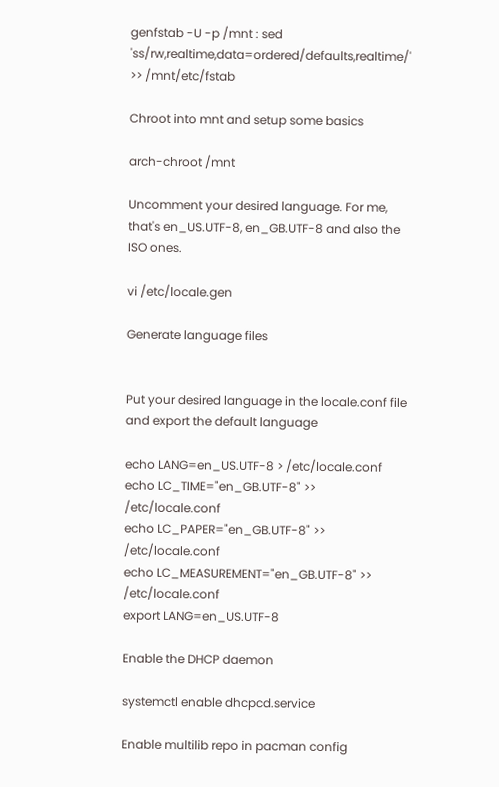genfstab -U -p /mnt : sed 'ss/rw,realtime,data=ordered/defaults,realtime/' >> /mnt/etc/fstab

Chroot into mnt and setup some basics

arch-chroot /mnt

Uncomment your desired language. For me, that's en_US.UTF-8, en_GB.UTF-8 and also the ISO ones.

vi /etc/locale.gen

Generate language files


Put your desired language in the locale.conf file and export the default language

echo LANG=en_US.UTF-8 > /etc/locale.conf
echo LC_TIME="en_GB.UTF-8" >> /etc/locale.conf
echo LC_PAPER="en_GB.UTF-8" >> /etc/locale.conf
echo LC_MEASUREMENT="en_GB.UTF-8" >> /etc/locale.conf
export LANG=en_US.UTF-8

Enable the DHCP daemon

systemctl enable dhcpcd.service

Enable multilib repo in pacman config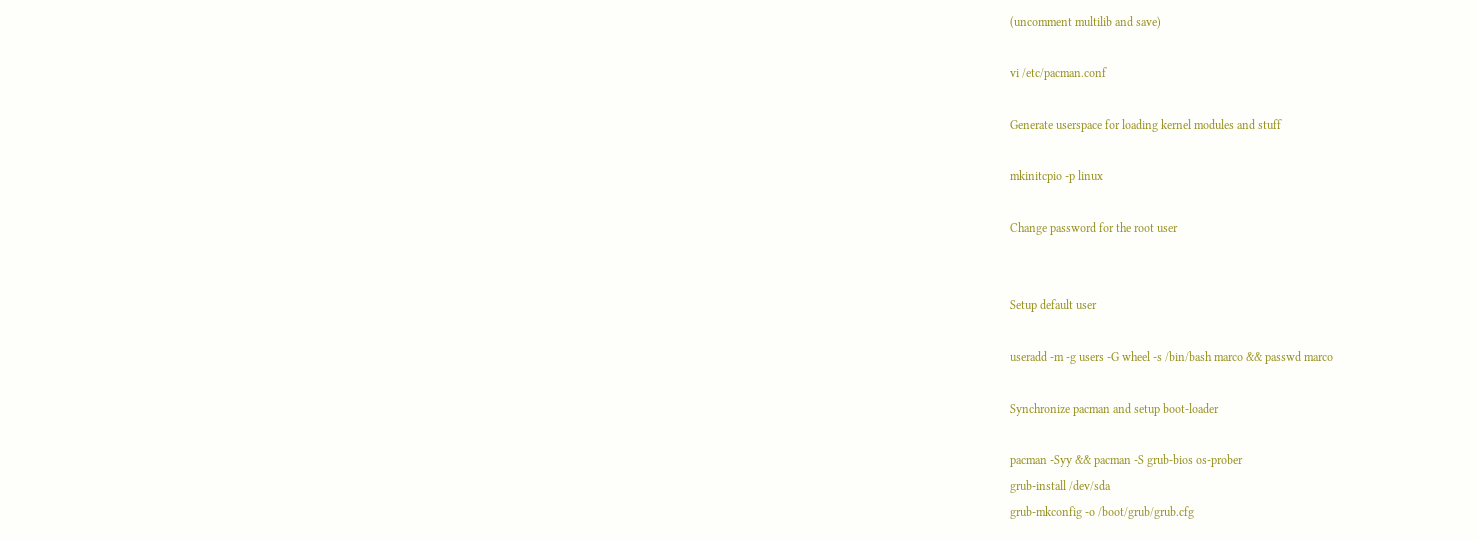(uncomment multilib and save)

vi /etc/pacman.conf

Generate userspace for loading kernel modules and stuff

mkinitcpio -p linux

Change password for the root user


Setup default user

useradd -m -g users -G wheel -s /bin/bash marco && passwd marco

Synchronize pacman and setup boot-loader

pacman -Syy && pacman -S grub-bios os-prober
grub-install /dev/sda
grub-mkconfig -o /boot/grub/grub.cfg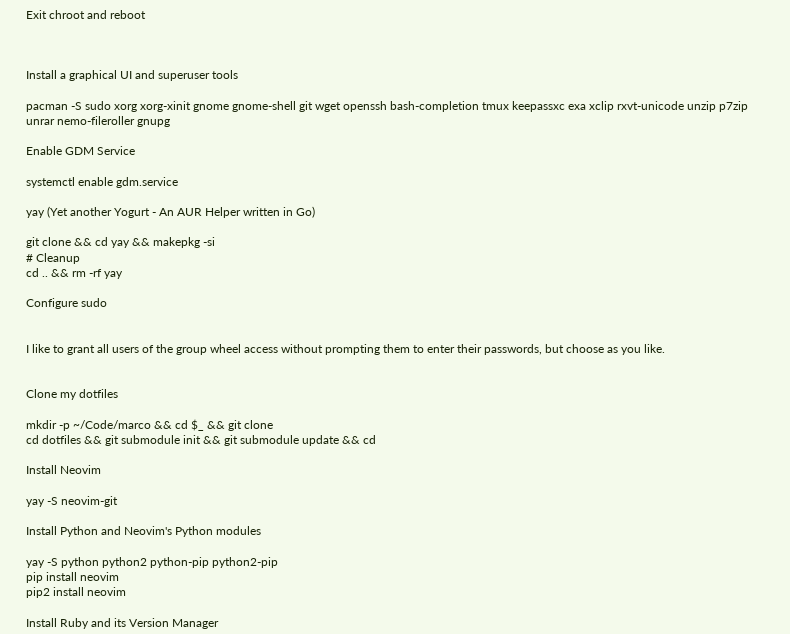Exit chroot and reboot



Install a graphical UI and superuser tools

pacman -S sudo xorg xorg-xinit gnome gnome-shell git wget openssh bash-completion tmux keepassxc exa xclip rxvt-unicode unzip p7zip unrar nemo-fileroller gnupg

Enable GDM Service

systemctl enable gdm.service

yay (Yet another Yogurt - An AUR Helper written in Go)

git clone && cd yay && makepkg -si
# Cleanup
cd .. && rm -rf yay

Configure sudo


I like to grant all users of the group wheel access without prompting them to enter their passwords, but choose as you like.


Clone my dotfiles

mkdir -p ~/Code/marco && cd $_ && git clone
cd dotfiles && git submodule init && git submodule update && cd

Install Neovim

yay -S neovim-git

Install Python and Neovim's Python modules

yay -S python python2 python-pip python2-pip
pip install neovim
pip2 install neovim

Install Ruby and its Version Manager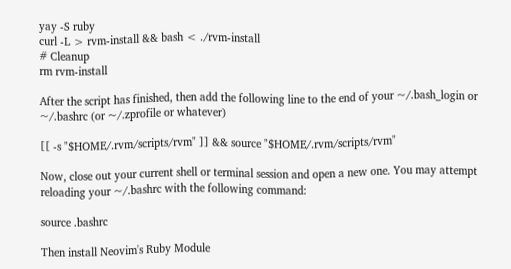yay -S ruby
curl -L > rvm-install && bash < ./rvm-install
# Cleanup
rm rvm-install

After the script has finished, then add the following line to the end of your ~/.bash_login or ~/.bashrc (or ~/.zprofile or whatever)

[[ -s "$HOME/.rvm/scripts/rvm" ]] && source "$HOME/.rvm/scripts/rvm"

Now, close out your current shell or terminal session and open a new one. You may attempt reloading your ~/.bashrc with the following command:

source .bashrc

Then install Neovim's Ruby Module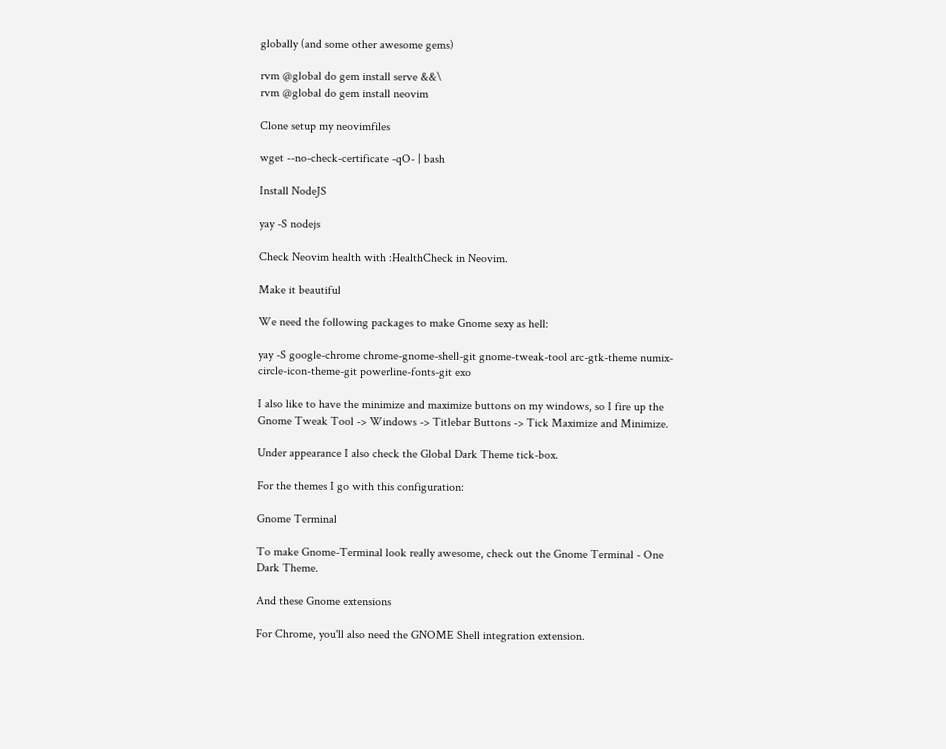globally (and some other awesome gems)

rvm @global do gem install serve &&\
rvm @global do gem install neovim

Clone setup my neovimfiles

wget --no-check-certificate -qO- | bash

Install NodeJS

yay -S nodejs

Check Neovim health with :HealthCheck in Neovim.

Make it beautiful

We need the following packages to make Gnome sexy as hell:

yay -S google-chrome chrome-gnome-shell-git gnome-tweak-tool arc-gtk-theme numix-circle-icon-theme-git powerline-fonts-git exo

I also like to have the minimize and maximize buttons on my windows, so I fire up the Gnome Tweak Tool -> Windows -> Titlebar Buttons -> Tick Maximize and Minimize.

Under appearance I also check the Global Dark Theme tick-box.

For the themes I go with this configuration:

Gnome Terminal

To make Gnome-Terminal look really awesome, check out the Gnome Terminal - One Dark Theme.

And these Gnome extensions

For Chrome, you'll also need the GNOME Shell integration extension.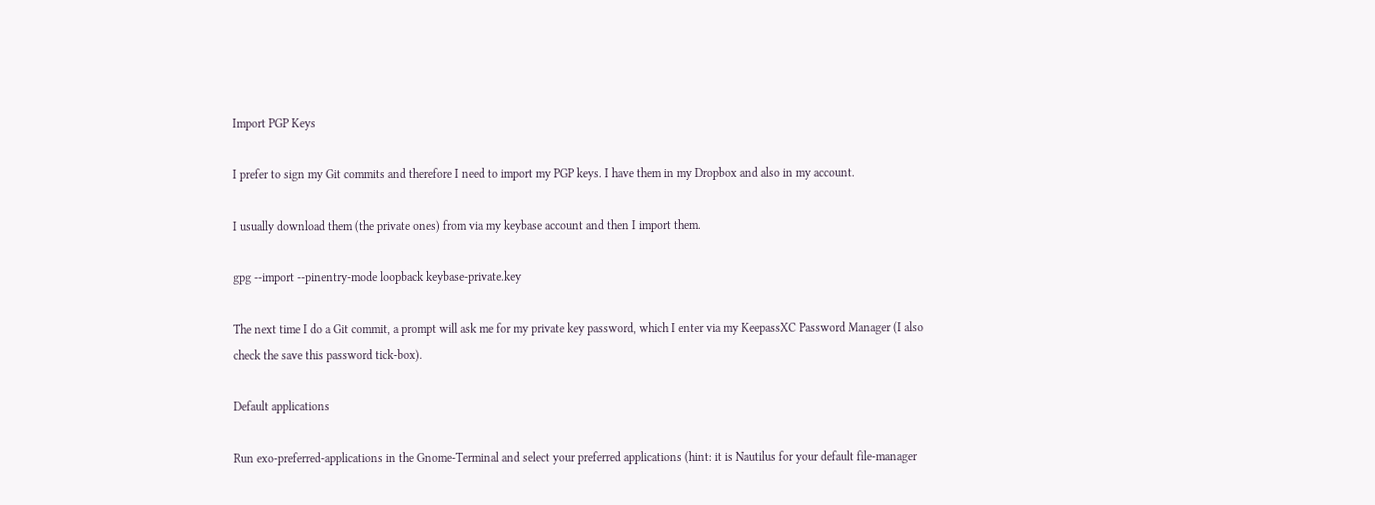Import PGP Keys

I prefer to sign my Git commits and therefore I need to import my PGP keys. I have them in my Dropbox and also in my account.

I usually download them (the private ones) from via my keybase account and then I import them.

gpg --import --pinentry-mode loopback keybase-private.key

The next time I do a Git commit, a prompt will ask me for my private key password, which I enter via my KeepassXC Password Manager (I also check the save this password tick-box).

Default applications

Run exo-preferred-applications in the Gnome-Terminal and select your preferred applications (hint: it is Nautilus for your default file-manager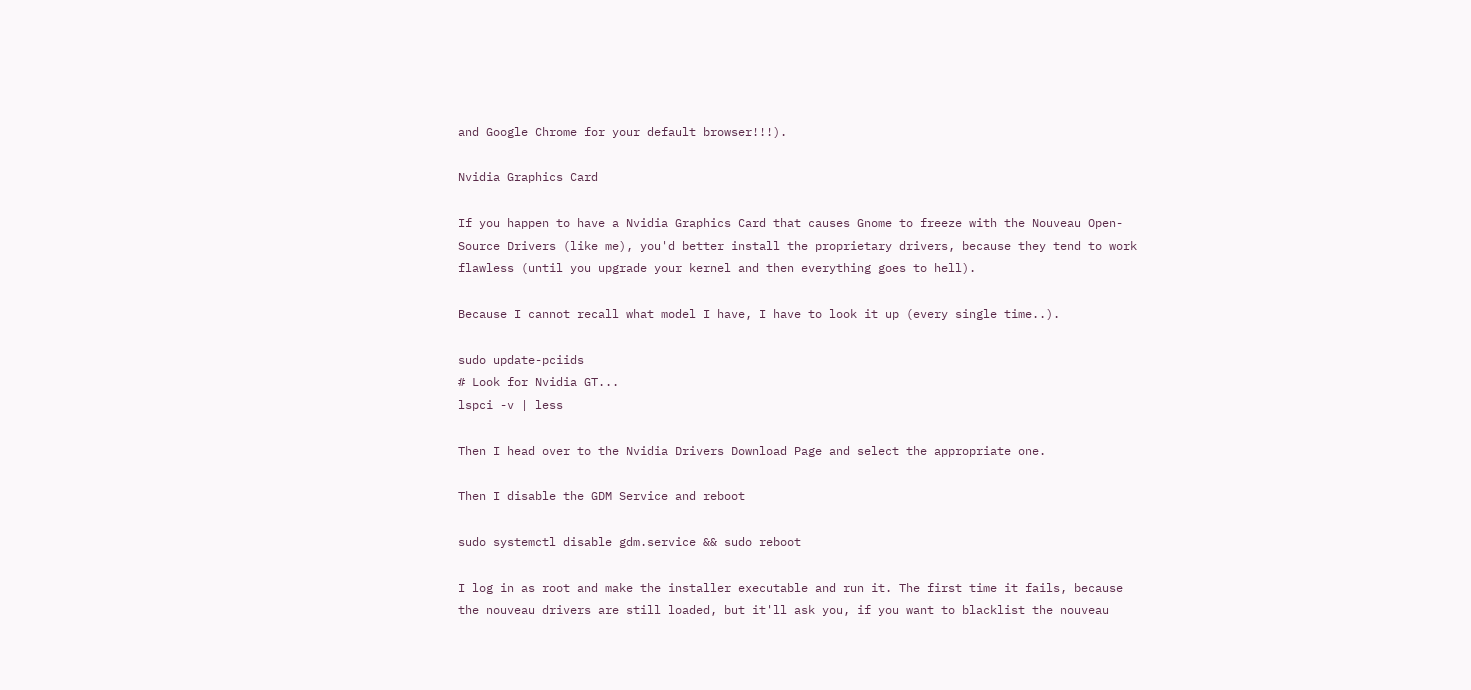and Google Chrome for your default browser!!!).

Nvidia Graphics Card

If you happen to have a Nvidia Graphics Card that causes Gnome to freeze with the Nouveau Open-Source Drivers (like me), you'd better install the proprietary drivers, because they tend to work flawless (until you upgrade your kernel and then everything goes to hell).

Because I cannot recall what model I have, I have to look it up (every single time..).

sudo update-pciids
# Look for Nvidia GT...
lspci -v | less

Then I head over to the Nvidia Drivers Download Page and select the appropriate one.

Then I disable the GDM Service and reboot

sudo systemctl disable gdm.service && sudo reboot

I log in as root and make the installer executable and run it. The first time it fails, because the nouveau drivers are still loaded, but it'll ask you, if you want to blacklist the nouveau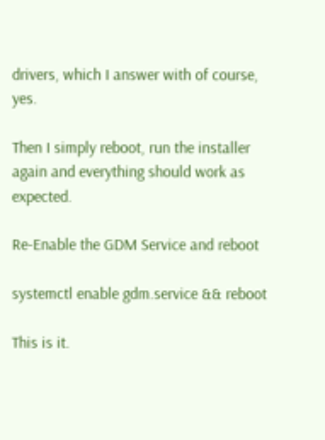drivers, which I answer with of course, yes.

Then I simply reboot, run the installer again and everything should work as expected.

Re-Enable the GDM Service and reboot

systemctl enable gdm.service && reboot

This is it.